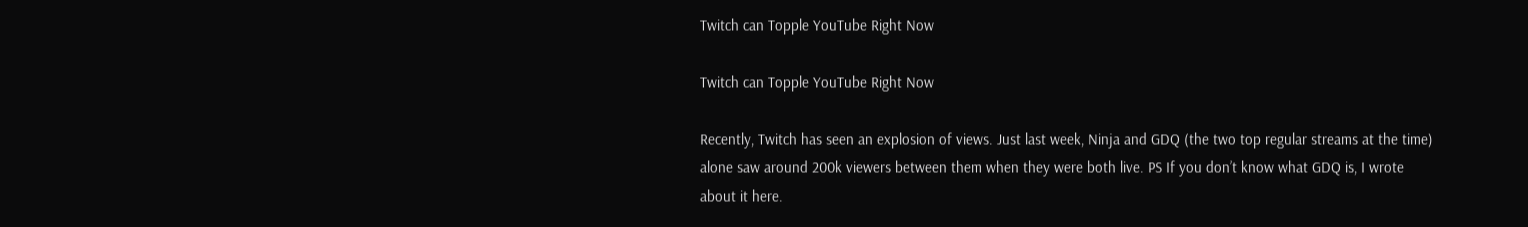Twitch can Topple YouTube Right Now

Twitch can Topple YouTube Right Now

Recently, Twitch has seen an explosion of views. Just last week, Ninja and GDQ (the two top regular streams at the time) alone saw around 200k viewers between them when they were both live. PS If you don’t know what GDQ is, I wrote about it here.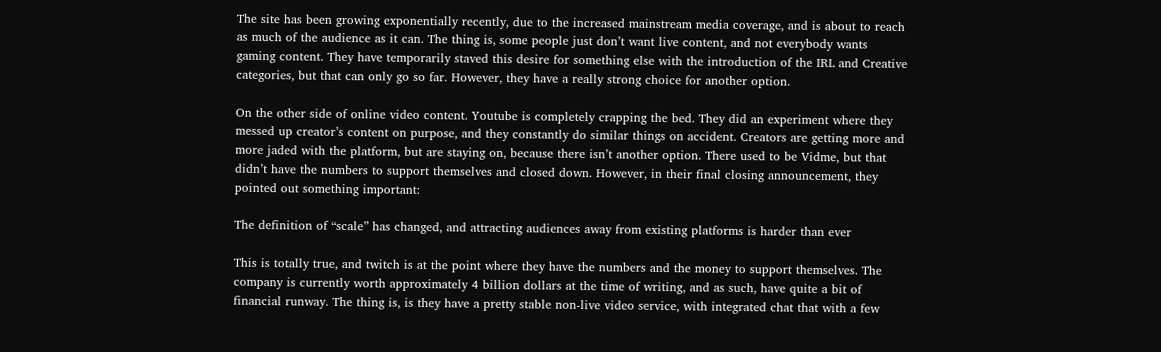The site has been growing exponentially recently, due to the increased mainstream media coverage, and is about to reach as much of the audience as it can. The thing is, some people just don’t want live content, and not everybody wants gaming content. They have temporarily staved this desire for something else with the introduction of the IRL and Creative categories, but that can only go so far. However, they have a really strong choice for another option.

On the other side of online video content. Youtube is completely crapping the bed. They did an experiment where they messed up creator’s content on purpose, and they constantly do similar things on accident. Creators are getting more and more jaded with the platform, but are staying on, because there isn’t another option. There used to be Vidme, but that didn’t have the numbers to support themselves and closed down. However, in their final closing announcement, they pointed out something important:

The definition of “scale” has changed, and attracting audiences away from existing platforms is harder than ever

This is totally true, and twitch is at the point where they have the numbers and the money to support themselves. The company is currently worth approximately 4 billion dollars at the time of writing, and as such, have quite a bit of financial runway. The thing is, is they have a pretty stable non-live video service, with integrated chat that with a few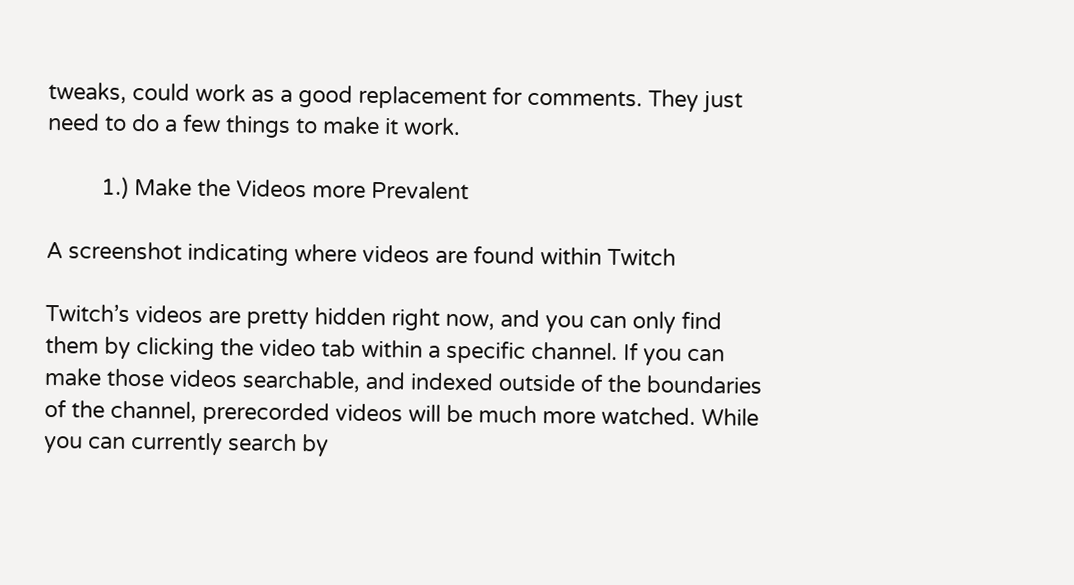tweaks, could work as a good replacement for comments. They just need to do a few things to make it work.

         1.) Make the Videos more Prevalent

A screenshot indicating where videos are found within Twitch

Twitch’s videos are pretty hidden right now, and you can only find them by clicking the video tab within a specific channel. If you can make those videos searchable, and indexed outside of the boundaries of the channel, prerecorded videos will be much more watched. While you can currently search by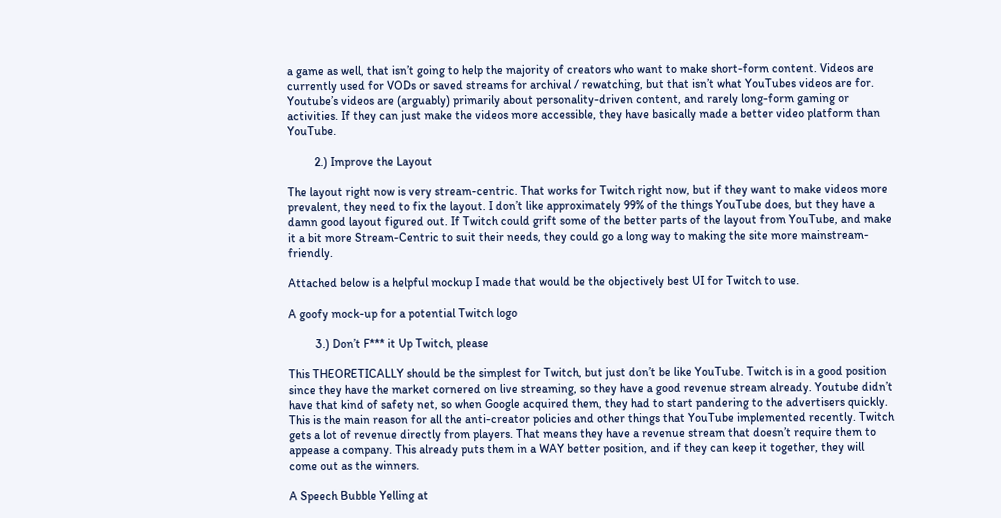a game as well, that isn’t going to help the majority of creators who want to make short-form content. Videos are currently used for VODs or saved streams for archival / rewatching, but that isn’t what YouTubes videos are for. Youtube’s videos are (arguably) primarily about personality-driven content, and rarely long-form gaming or activities. If they can just make the videos more accessible, they have basically made a better video platform than YouTube.

         2.) Improve the Layout

The layout right now is very stream-centric. That works for Twitch right now, but if they want to make videos more prevalent, they need to fix the layout. I don’t like approximately 99% of the things YouTube does, but they have a damn good layout figured out. If Twitch could grift some of the better parts of the layout from YouTube, and make it a bit more Stream-Centric to suit their needs, they could go a long way to making the site more mainstream-friendly.

Attached below is a helpful mockup I made that would be the objectively best UI for Twitch to use.

A goofy mock-up for a potential Twitch logo

         3.) Don’t F*** it Up Twitch, please

This THEORETICALLY should be the simplest for Twitch, but just don’t be like YouTube. Twitch is in a good position since they have the market cornered on live streaming, so they have a good revenue stream already. Youtube didn’t have that kind of safety net, so when Google acquired them, they had to start pandering to the advertisers quickly. This is the main reason for all the anti-creator policies and other things that YouTube implemented recently. Twitch gets a lot of revenue directly from players. That means they have a revenue stream that doesn’t require them to appease a company. This already puts them in a WAY better position, and if they can keep it together, they will come out as the winners.

A Speech Bubble Yelling at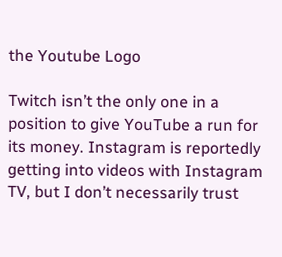the Youtube Logo

Twitch isn’t the only one in a position to give YouTube a run for its money. Instagram is reportedly getting into videos with Instagram TV, but I don’t necessarily trust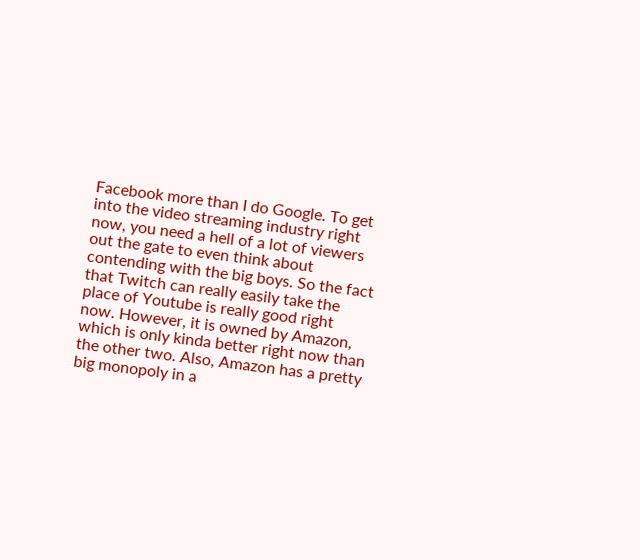Facebook more than I do Google. To get into the video streaming industry right now, you need a hell of a lot of viewers out the gate to even think about contending with the big boys. So the fact that Twitch can really easily take the place of Youtube is really good right now. However, it is owned by Amazon, which is only kinda better right now than the other two. Also, Amazon has a pretty big monopoly in a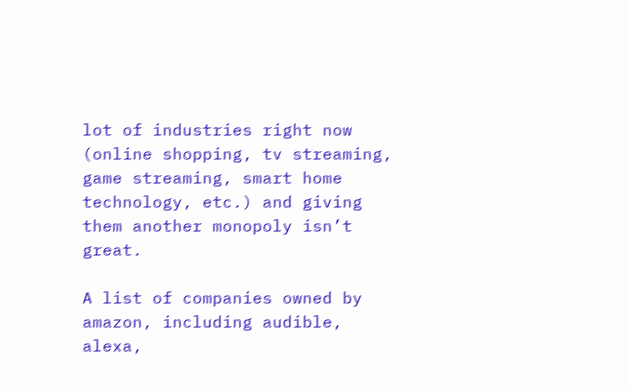lot of industries right now (online shopping, tv streaming, game streaming, smart home technology, etc.) and giving them another monopoly isn’t great.

A list of companies owned by amazon, including audible, alexa,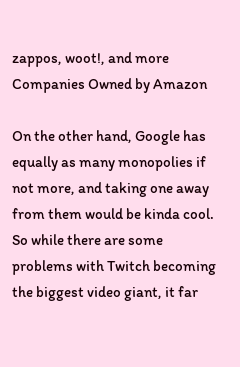zappos, woot!, and more
Companies Owned by Amazon

On the other hand, Google has equally as many monopolies if not more, and taking one away from them would be kinda cool. So while there are some problems with Twitch becoming the biggest video giant, it far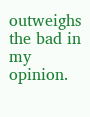outweighs the bad in my opinion.